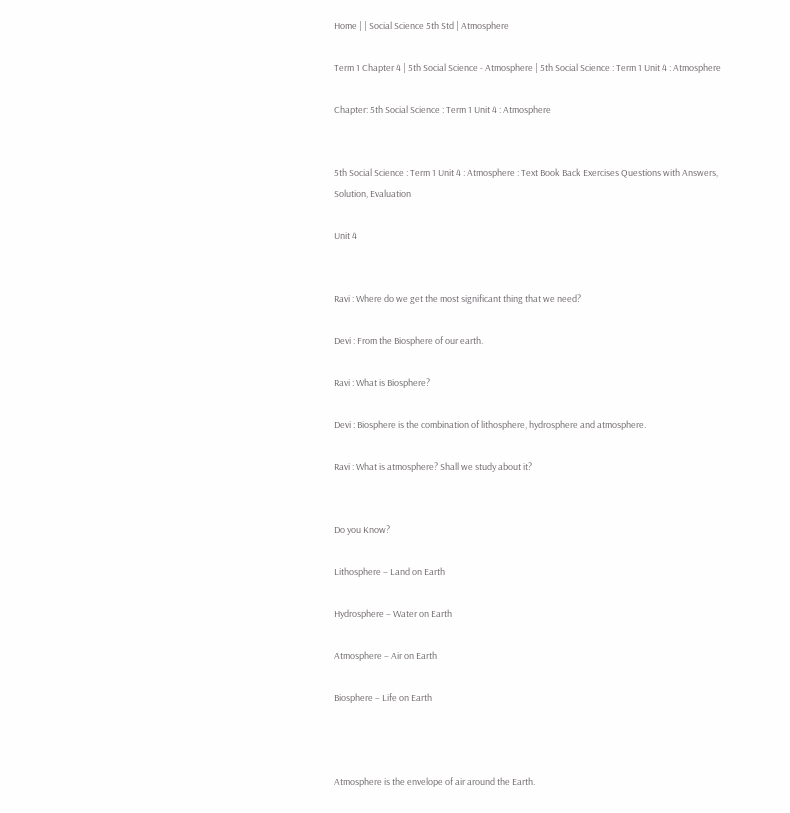Home | | Social Science 5th Std | Atmosphere

Term 1 Chapter 4 | 5th Social Science - Atmosphere | 5th Social Science : Term 1 Unit 4 : Atmosphere

Chapter: 5th Social Science : Term 1 Unit 4 : Atmosphere


5th Social Science : Term 1 Unit 4 : Atmosphere : Text Book Back Exercises Questions with Answers, Solution, Evaluation

Unit 4


Ravi : Where do we get the most significant thing that we need?

Devi : From the Biosphere of our earth.

Ravi : What is Biosphere?

Devi : Biosphere is the combination of lithosphere, hydrosphere and atmosphere.

Ravi : What is atmosphere? Shall we study about it?


Do you Know?

Lithosphere – Land on Earth

Hydrosphere – Water on Earth

Atmosphere – Air on Earth

Biosphere – Life on Earth



Atmosphere is the envelope of air around the Earth.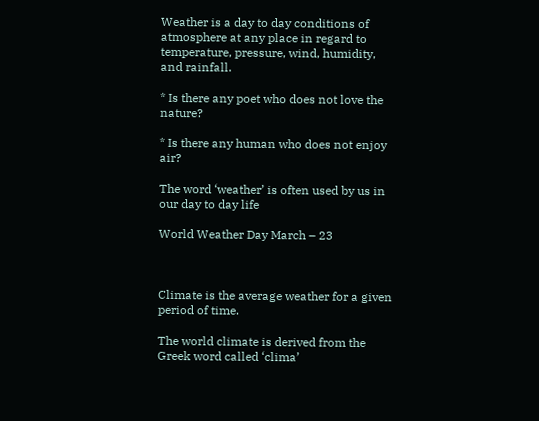Weather is a day to day conditions of atmosphere at any place in regard to temperature, pressure, wind, humidity, and rainfall.

* Is there any poet who does not love the nature?

* Is there any human who does not enjoy air?

The word ‘weather’ is often used by us in our day to day life

World Weather Day March – 23



Climate is the average weather for a given period of time.

The world climate is derived from the Greek word called ‘clima’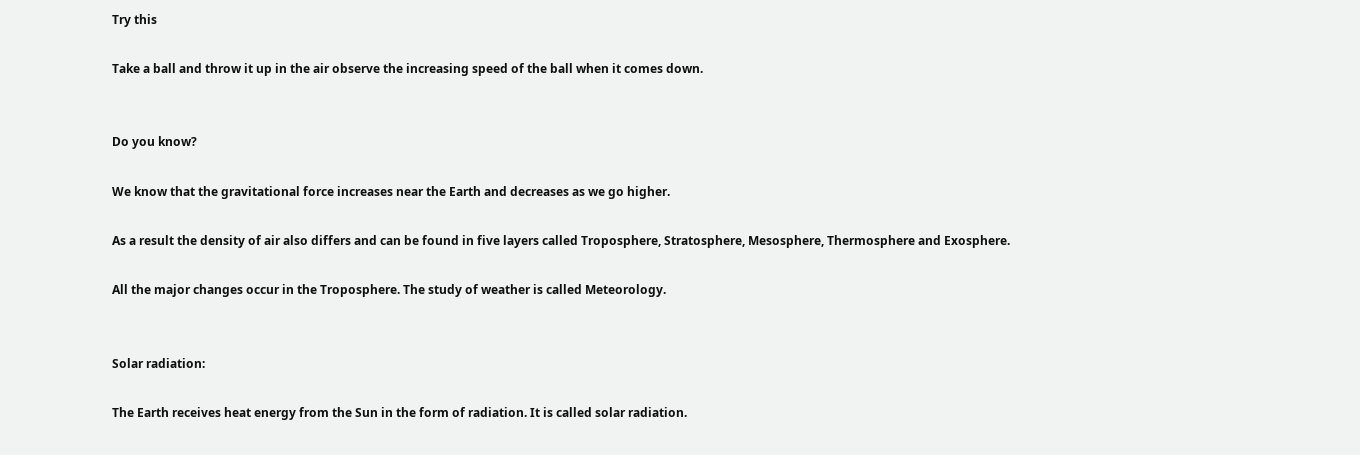Try this

Take a ball and throw it up in the air observe the increasing speed of the ball when it comes down.


Do you know?

We know that the gravitational force increases near the Earth and decreases as we go higher.

As a result the density of air also differs and can be found in five layers called Troposphere, Stratosphere, Mesosphere, Thermosphere and Exosphere.

All the major changes occur in the Troposphere. The study of weather is called Meteorology.


Solar radiation:

The Earth receives heat energy from the Sun in the form of radiation. It is called solar radiation.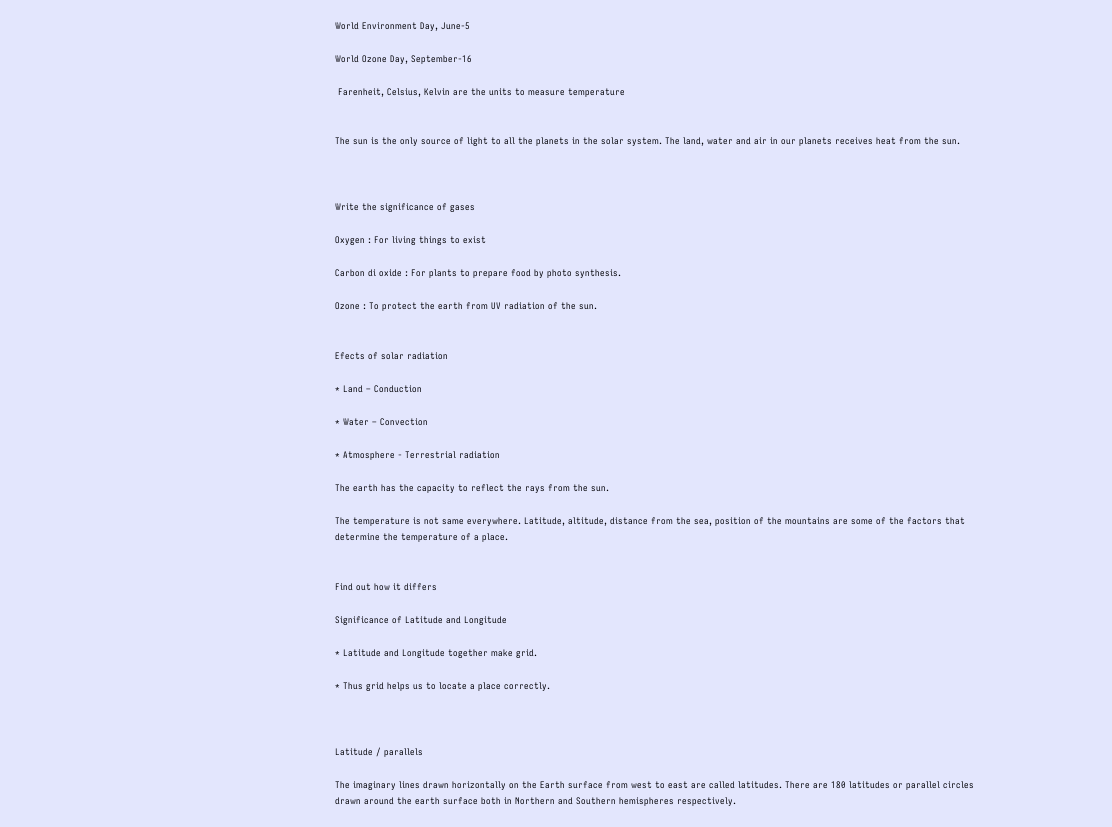World Environment Day, June-5

World Ozone Day, September-16

 Farenheit, Celsius, Kelvin are the units to measure temperature


The sun is the only source of light to all the planets in the solar system. The land, water and air in our planets receives heat from the sun.



Write the significance of gases

Oxygen : For living things to exist

Carbon di oxide : For plants to prepare food by photo synthesis.

Ozone : To protect the earth from UV radiation of the sun.


Efects of solar radiation

* Land – Conduction

* Water – Convection

* Atmosphere - Terrestrial radiation

The earth has the capacity to reflect the rays from the sun.

The temperature is not same everywhere. Latitude, altitude, distance from the sea, position of the mountains are some of the factors that determine the temperature of a place.


Find out how it differs

Significance of Latitude and Longitude

* Latitude and Longitude together make grid.

* Thus grid helps us to locate a place correctly.



Latitude / parallels

The imaginary lines drawn horizontally on the Earth surface from west to east are called latitudes. There are 180 latitudes or parallel circles drawn around the earth surface both in Northern and Southern hemispheres respectively.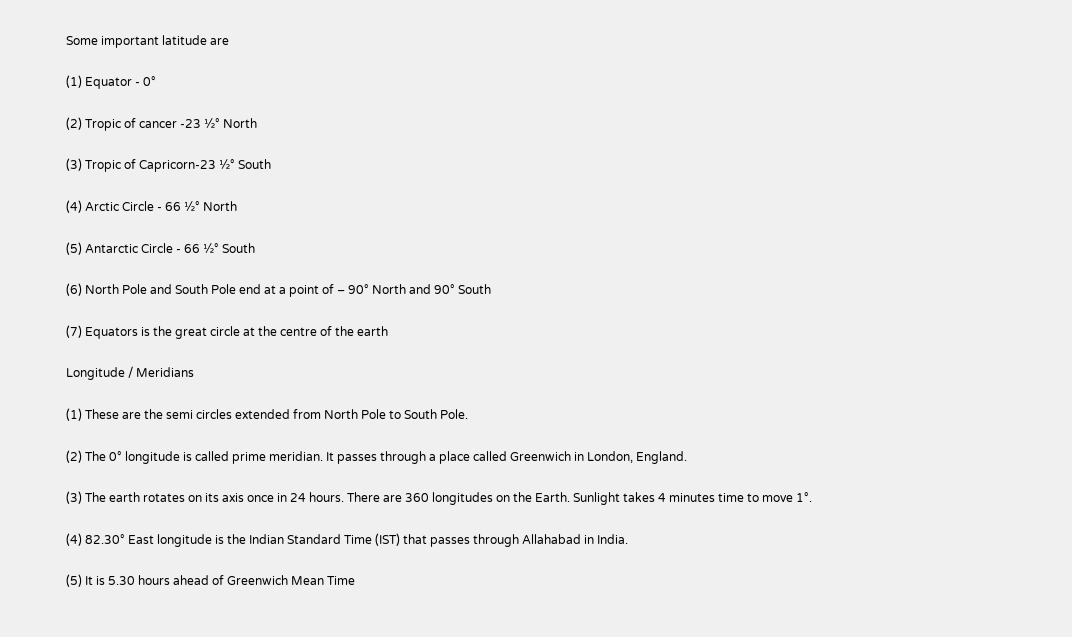Some important latitude are

(1) Equator - 0°

(2) Tropic of cancer -23 ½° North

(3) Tropic of Capricorn-23 ½° South

(4) Arctic Circle - 66 ½° North

(5) Antarctic Circle - 66 ½° South

(6) North Pole and South Pole end at a point of – 90° North and 90° South

(7) Equators is the great circle at the centre of the earth

Longitude / Meridians

(1) These are the semi circles extended from North Pole to South Pole.

(2) The 0° longitude is called prime meridian. It passes through a place called Greenwich in London, England.

(3) The earth rotates on its axis once in 24 hours. There are 360 longitudes on the Earth. Sunlight takes 4 minutes time to move 1°.

(4) 82.30° East longitude is the Indian Standard Time (IST) that passes through Allahabad in India.

(5) It is 5.30 hours ahead of Greenwich Mean Time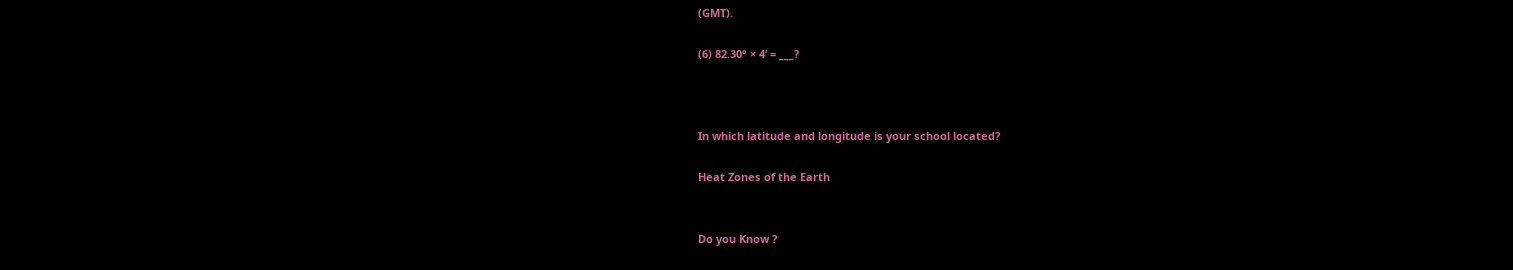(GMT).

(6) 82.30° × 4’ = ___?



In which latitude and longitude is your school located?

Heat Zones of the Earth


Do you Know ?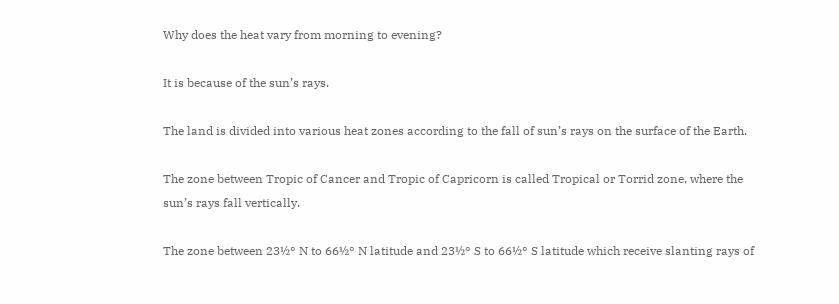Why does the heat vary from morning to evening?

It is because of the sun’s rays.

The land is divided into various heat zones according to the fall of sun’s rays on the surface of the Earth.

The zone between Tropic of Cancer and Tropic of Capricorn is called Tropical or Torrid zone, where the sun’s rays fall vertically.

The zone between 23½° N to 66½° N latitude and 23½° S to 66½° S latitude which receive slanting rays of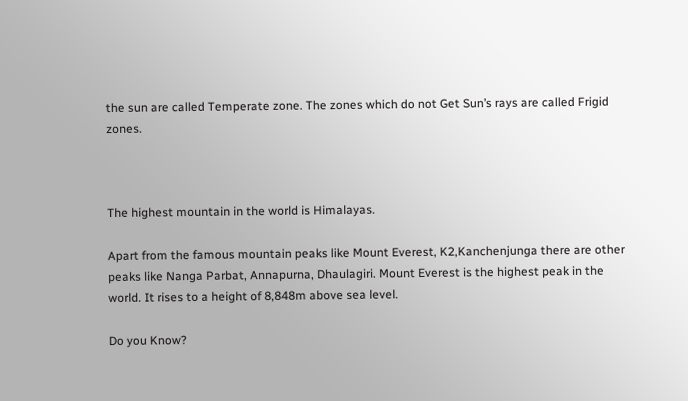the sun are called Temperate zone. The zones which do not Get Sun’s rays are called Frigid zones.



The highest mountain in the world is Himalayas.

Apart from the famous mountain peaks like Mount Everest, K2,Kanchenjunga there are other peaks like Nanga Parbat, Annapurna, Dhaulagiri. Mount Everest is the highest peak in the world. It rises to a height of 8,848m above sea level.

Do you Know?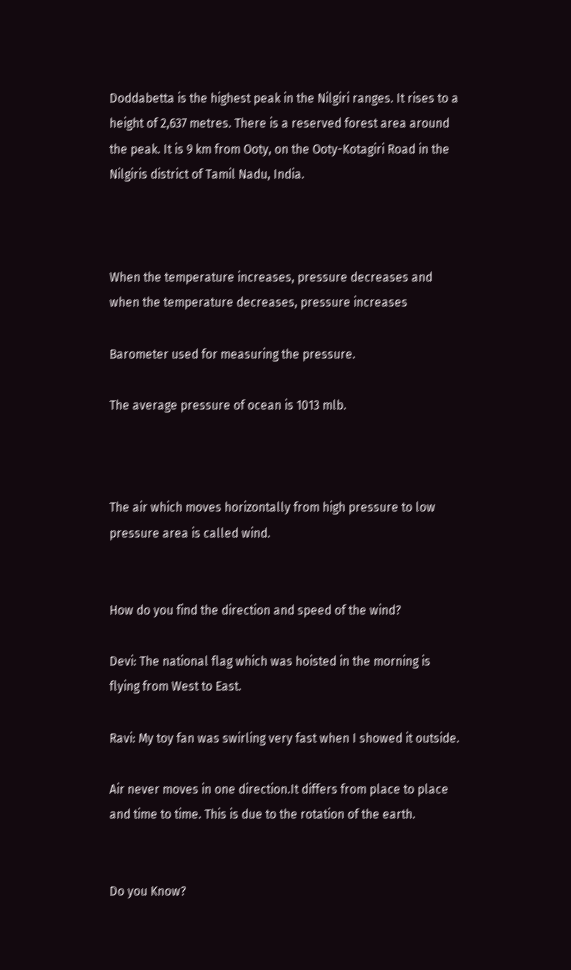Doddabetta is the highest peak in the Nilgiri ranges. It rises to a height of 2,637 metres. There is a reserved forest area around the peak. It is 9 km from Ooty, on the Ooty-Kotagiri Road in the Nilgiris district of Tamil Nadu, India.



When the temperature increases, pressure decreases and when the temperature decreases, pressure increases

Barometer used for measuring the pressure.

The average pressure of ocean is 1013 mlb.



The air which moves horizontally from high pressure to low pressure area is called wind.


How do you find the direction and speed of the wind?

Devi: The national flag which was hoisted in the morning is flying from West to East.

Ravi: My toy fan was swirling very fast when I showed it outside.

Air never moves in one direction.It differs from place to place and time to time. This is due to the rotation of the earth.


Do you Know?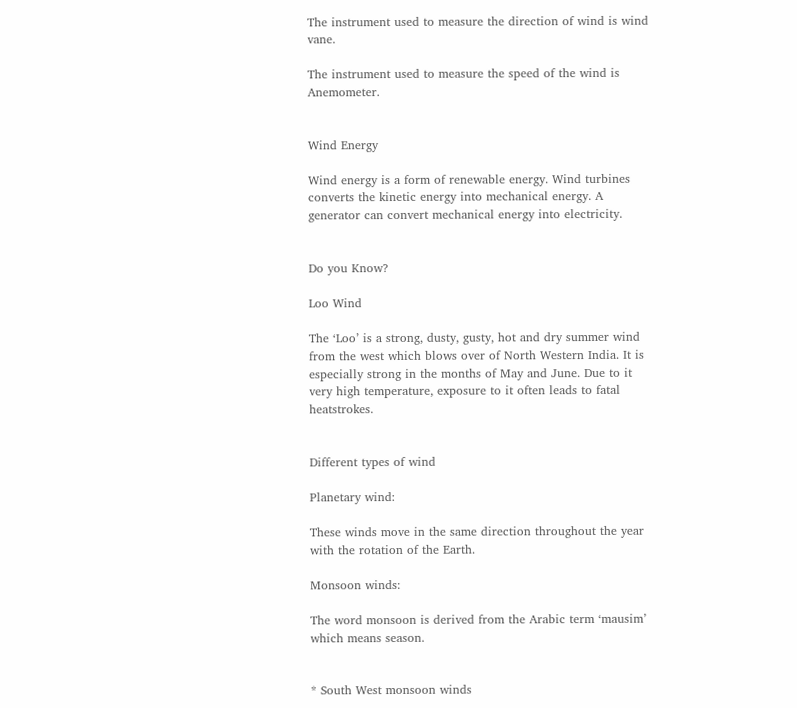The instrument used to measure the direction of wind is wind vane.

The instrument used to measure the speed of the wind is Anemometer.


Wind Energy

Wind energy is a form of renewable energy. Wind turbines converts the kinetic energy into mechanical energy. A generator can convert mechanical energy into electricity.


Do you Know?

Loo Wind

The ‘Loo’ is a strong, dusty, gusty, hot and dry summer wind from the west which blows over of North Western India. It is especially strong in the months of May and June. Due to it very high temperature, exposure to it often leads to fatal heatstrokes.


Different types of wind

Planetary wind:

These winds move in the same direction throughout the year with the rotation of the Earth.

Monsoon winds:

The word monsoon is derived from the Arabic term ‘mausim’ which means season.


* South West monsoon winds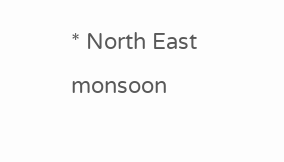* North East monsoon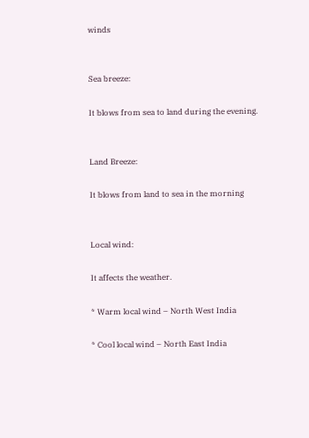winds


Sea breeze:

It blows from sea to land during the evening.


Land Breeze:

It blows from land to sea in the morning


Local wind:

It affects the weather.

* Warm local wind – North West India

* Cool local wind – North East India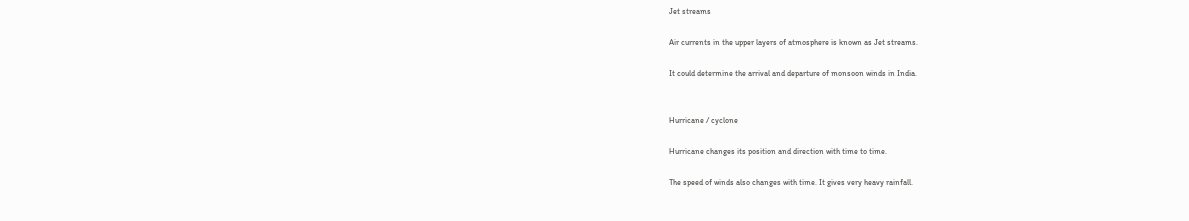Jet streams

Air currents in the upper layers of atmosphere is known as Jet streams.

It could determine the arrival and departure of monsoon winds in India.


Hurricane / cyclone

Hurricane changes its position and direction with time to time.

The speed of winds also changes with time. It gives very heavy rainfall.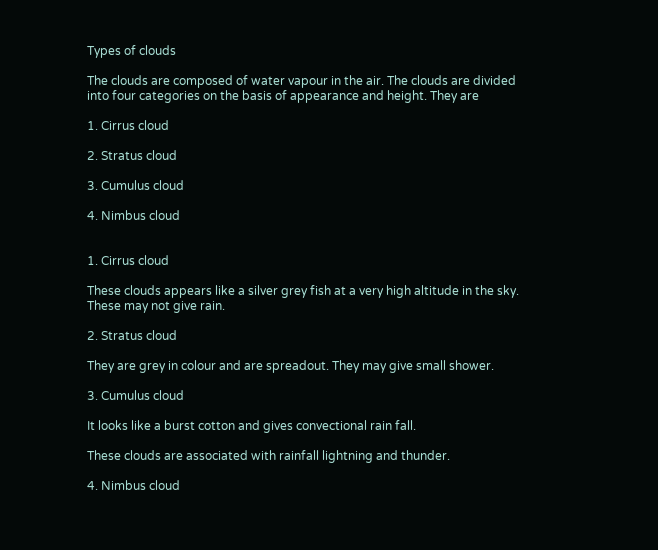Types of clouds

The clouds are composed of water vapour in the air. The clouds are divided into four categories on the basis of appearance and height. They are

1. Cirrus cloud

2. Stratus cloud

3. Cumulus cloud

4. Nimbus cloud


1. Cirrus cloud

These clouds appears like a silver grey fish at a very high altitude in the sky. These may not give rain.

2. Stratus cloud

They are grey in colour and are spreadout. They may give small shower.

3. Cumulus cloud

It looks like a burst cotton and gives convectional rain fall.

These clouds are associated with rainfall lightning and thunder.

4. Nimbus cloud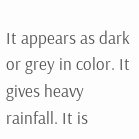It appears as dark or grey in color. It gives heavy rainfall. It is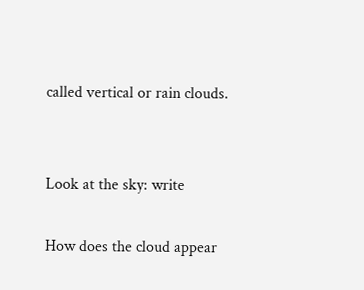called vertical or rain clouds.


Look at the sky: write

How does the cloud appear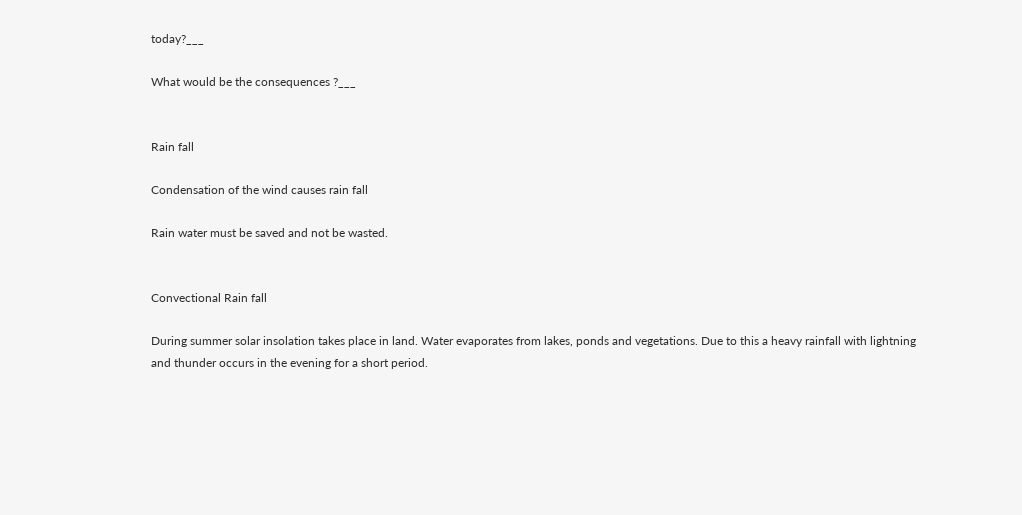today?___

What would be the consequences ?___


Rain fall

Condensation of the wind causes rain fall

Rain water must be saved and not be wasted.


Convectional Rain fall

During summer solar insolation takes place in land. Water evaporates from lakes, ponds and vegetations. Due to this a heavy rainfall with lightning and thunder occurs in the evening for a short period.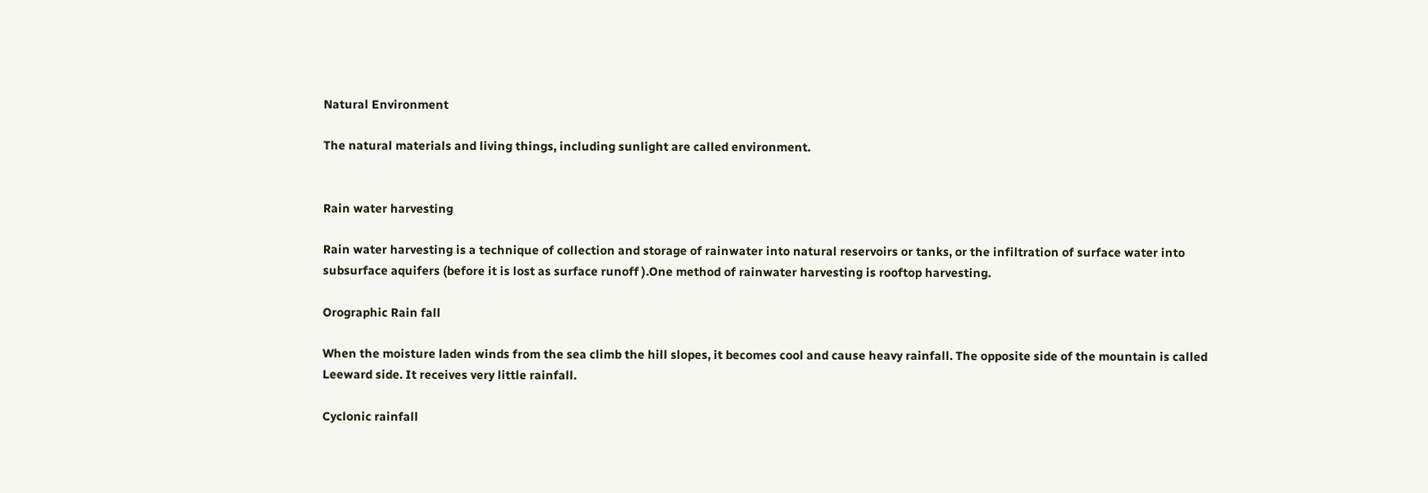Natural Environment

The natural materials and living things, including sunlight are called environment.


Rain water harvesting

Rain water harvesting is a technique of collection and storage of rainwater into natural reservoirs or tanks, or the infiltration of surface water into subsurface aquifers (before it is lost as surface runoff ).One method of rainwater harvesting is rooftop harvesting.

Orographic Rain fall

When the moisture laden winds from the sea climb the hill slopes, it becomes cool and cause heavy rainfall. The opposite side of the mountain is called Leeward side. It receives very little rainfall.

Cyclonic rainfall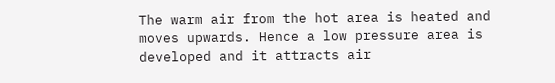The warm air from the hot area is heated and moves upwards. Hence a low pressure area is developed and it attracts air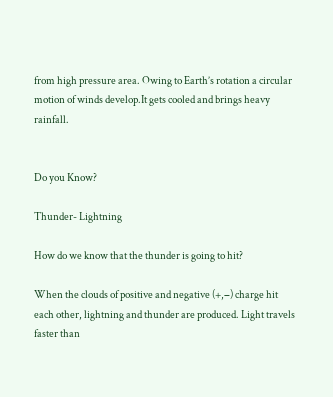from high pressure area. Owing to Earth’s rotation a circular motion of winds develop.It gets cooled and brings heavy rainfall.


Do you Know?

Thunder- Lightning

How do we know that the thunder is going to hit?

When the clouds of positive and negative (+,−) charge hit each other, lightning and thunder are produced. Light travels faster than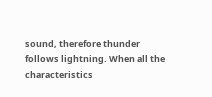sound, therefore thunder follows lightning. When all the characteristics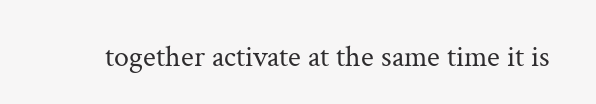together activate at the same time it is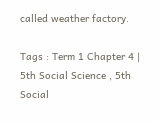called weather factory.

Tags : Term 1 Chapter 4 | 5th Social Science , 5th Social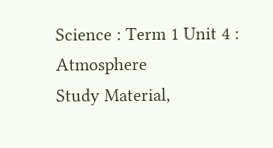Science : Term 1 Unit 4 : Atmosphere
Study Material,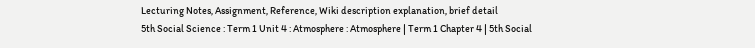Lecturing Notes, Assignment, Reference, Wiki description explanation, brief detail
5th Social Science : Term 1 Unit 4 : Atmosphere : Atmosphere | Term 1 Chapter 4 | 5th Social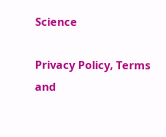Science

Privacy Policy, Terms and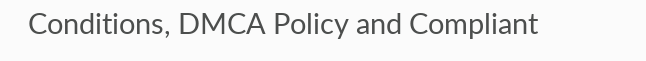Conditions, DMCA Policy and Compliant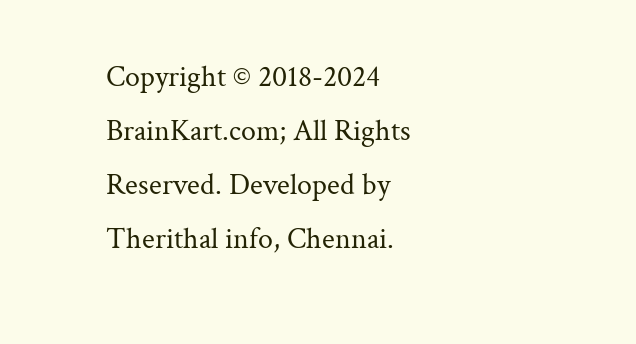Copyright © 2018-2024 BrainKart.com; All Rights Reserved. Developed by Therithal info, Chennai.